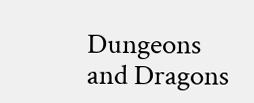Dungeons and Dragons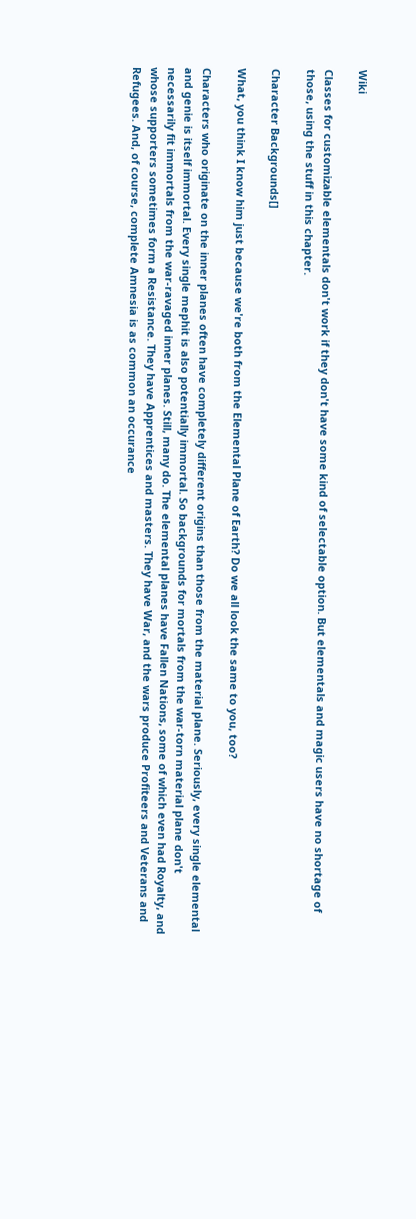Wiki

Classes for customizable elementals don't work if they don't have some kind of selectable option. But elementals and magic users have no shortage of those, using the stuff in this chapter.

Character Backgrounds[]

What, you think I know him just because we're both from the Elemental Plane of Earth? Do we all look the same to you, too?

Characters who originate on the inner planes often have completely different origins than those from the material plane. Seriously, every single elemental and genie is itself immortal. Every single mephit is also potentially immortal. So backgrounds for mortals from the war-torn material plane don't necessarily fit immortals from the war-ravaged inner planes. Still, many do. The elemental planes have Fallen Nations, some of which even had Royalty, and whose supporters sometimes form a Resistance. They have Apprentices and masters. They have War, and the wars produce Profiteers and Veterans and Refugees. And, of course, complete Amnesia is as common an occurance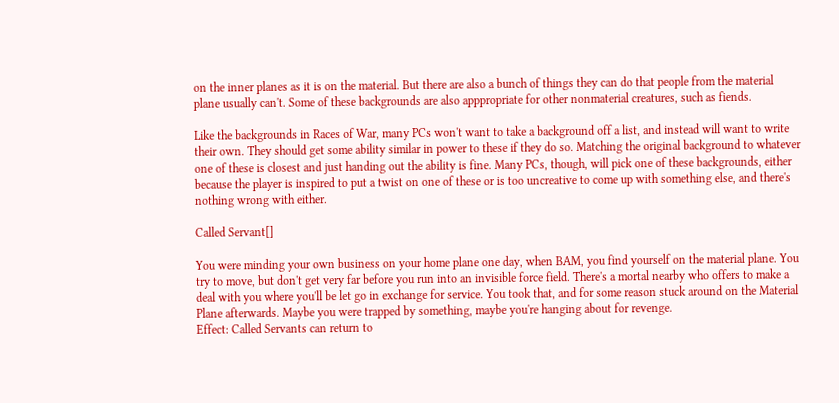on the inner planes as it is on the material. But there are also a bunch of things they can do that people from the material plane usually can't. Some of these backgrounds are also apppropriate for other nonmaterial creatures, such as fiends.

Like the backgrounds in Races of War, many PCs won't want to take a background off a list, and instead will want to write their own. They should get some ability similar in power to these if they do so. Matching the original background to whatever one of these is closest and just handing out the ability is fine. Many PCs, though, will pick one of these backgrounds, either because the player is inspired to put a twist on one of these or is too uncreative to come up with something else, and there's nothing wrong with either.

Called Servant[]

You were minding your own business on your home plane one day, when BAM, you find yourself on the material plane. You try to move, but don't get very far before you run into an invisible force field. There's a mortal nearby who offers to make a deal with you where you'll be let go in exchange for service. You took that, and for some reason stuck around on the Material Plane afterwards. Maybe you were trapped by something, maybe you're hanging about for revenge.
Effect: Called Servants can return to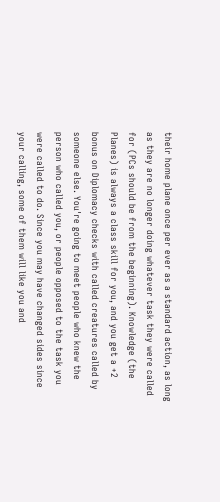their home plane once per ever as a standard action, as long as they are no longer doing whatever task they were called for (PCs should be from the beginning). Knowledge (the Planes) is always a class skill for you, and you get a +2 bonus on Diplomacy checks with called creatures called by someone else. You're going to meet people who knew the person who called you, or people opposed to the task you were called to do. Since you may have changed sides since your calling, some of them will like you and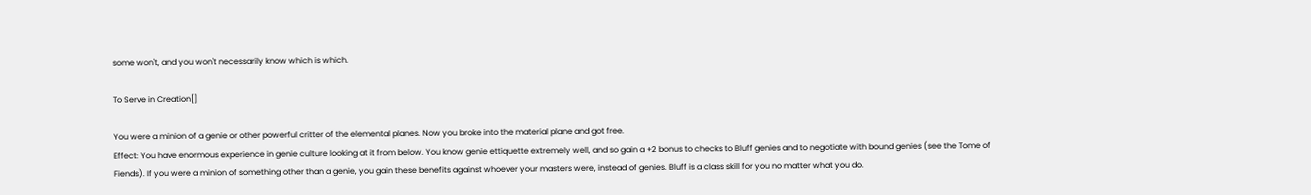some won't, and you won't necessarily know which is which.

To Serve in Creation[]

You were a minion of a genie or other powerful critter of the elemental planes. Now you broke into the material plane and got free.
Effect: You have enormous experience in genie culture looking at it from below. You know genie ettiquette extremely well, and so gain a +2 bonus to checks to Bluff genies and to negotiate with bound genies (see the Tome of Fiends). If you were a minion of something other than a genie, you gain these benefits against whoever your masters were, instead of genies. Bluff is a class skill for you no matter what you do.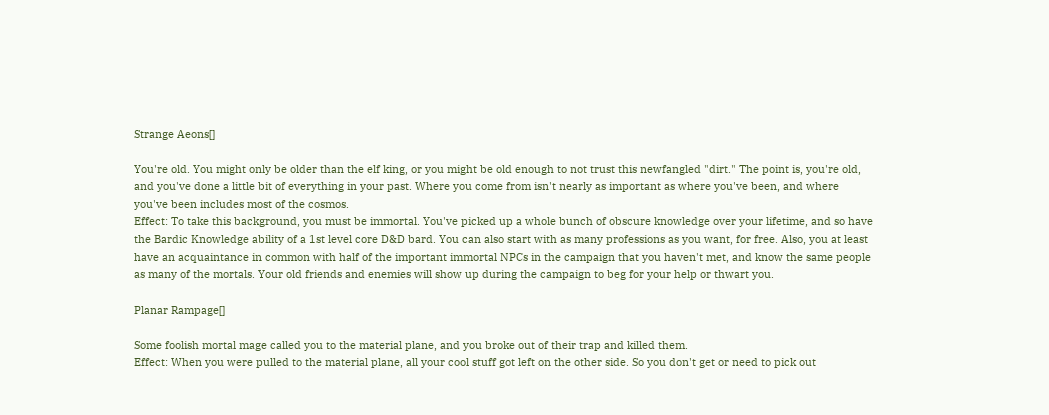Strange Aeons[]

You're old. You might only be older than the elf king, or you might be old enough to not trust this newfangled "dirt." The point is, you're old, and you've done a little bit of everything in your past. Where you come from isn't nearly as important as where you've been, and where you've been includes most of the cosmos.
Effect: To take this background, you must be immortal. You've picked up a whole bunch of obscure knowledge over your lifetime, and so have the Bardic Knowledge ability of a 1st level core D&D bard. You can also start with as many professions as you want, for free. Also, you at least have an acquaintance in common with half of the important immortal NPCs in the campaign that you haven't met, and know the same people as many of the mortals. Your old friends and enemies will show up during the campaign to beg for your help or thwart you.

Planar Rampage[]

Some foolish mortal mage called you to the material plane, and you broke out of their trap and killed them.
Effect: When you were pulled to the material plane, all your cool stuff got left on the other side. So you don't get or need to pick out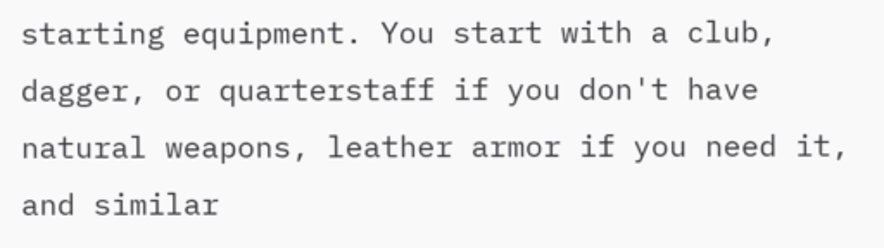starting equipment. You start with a club, dagger, or quarterstaff if you don't have natural weapons, leather armor if you need it, and similar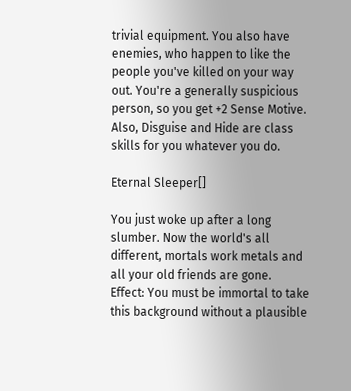trivial equipment. You also have enemies, who happen to like the people you've killed on your way out. You're a generally suspicious person, so you get +2 Sense Motive. Also, Disguise and Hide are class skills for you whatever you do.

Eternal Sleeper[]

You just woke up after a long slumber. Now the world's all different, mortals work metals and all your old friends are gone.
Effect: You must be immortal to take this background without a plausible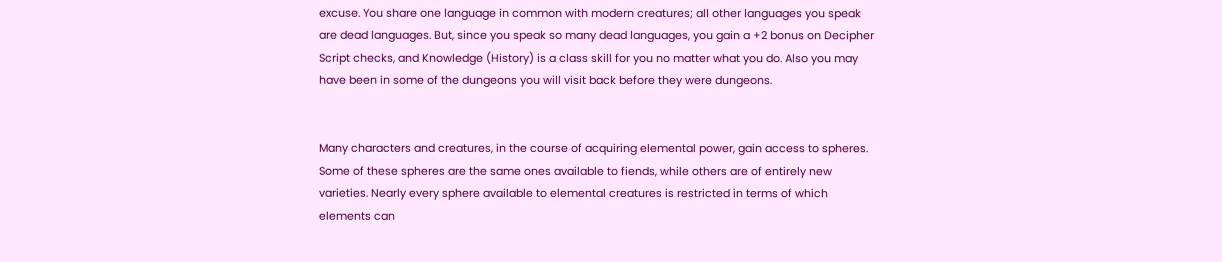excuse. You share one language in common with modern creatures; all other languages you speak are dead languages. But, since you speak so many dead languages, you gain a +2 bonus on Decipher Script checks, and Knowledge (History) is a class skill for you no matter what you do. Also you may have been in some of the dungeons you will visit back before they were dungeons.


Many characters and creatures, in the course of acquiring elemental power, gain access to spheres. Some of these spheres are the same ones available to fiends, while others are of entirely new varieties. Nearly every sphere available to elemental creatures is restricted in terms of which elements can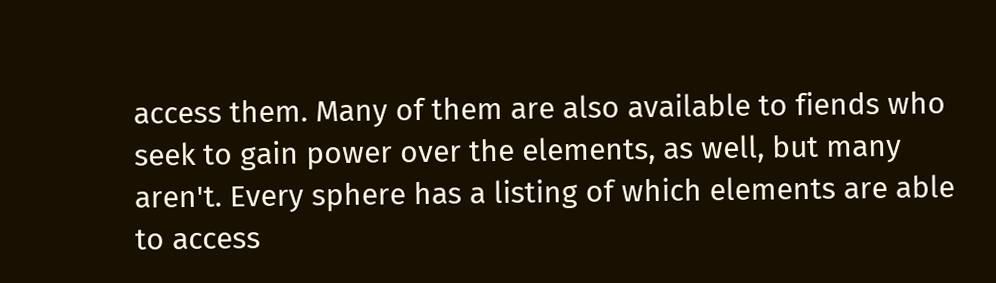access them. Many of them are also available to fiends who seek to gain power over the elements, as well, but many aren't. Every sphere has a listing of which elements are able to access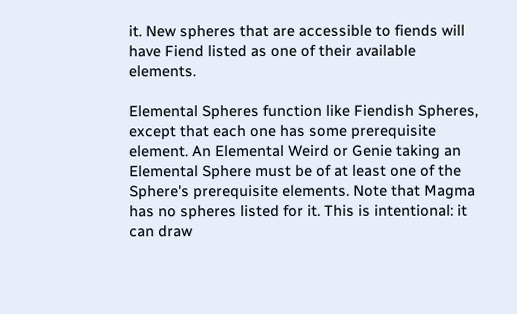it. New spheres that are accessible to fiends will have Fiend listed as one of their available elements.

Elemental Spheres function like Fiendish Spheres, except that each one has some prerequisite element. An Elemental Weird or Genie taking an Elemental Sphere must be of at least one of the Sphere's prerequisite elements. Note that Magma has no spheres listed for it. This is intentional: it can draw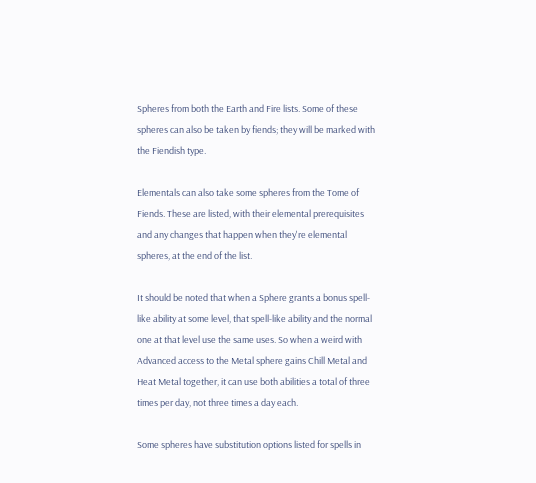Spheres from both the Earth and Fire lists. Some of these spheres can also be taken by fiends; they will be marked with the Fiendish type.

Elementals can also take some spheres from the Tome of Fiends. These are listed, with their elemental prerequisites and any changes that happen when they're elemental spheres, at the end of the list.

It should be noted that when a Sphere grants a bonus spell-like ability at some level, that spell-like ability and the normal one at that level use the same uses. So when a weird with Advanced access to the Metal sphere gains Chill Metal and Heat Metal together, it can use both abilities a total of three times per day, not three times a day each.

Some spheres have substitution options listed for spells in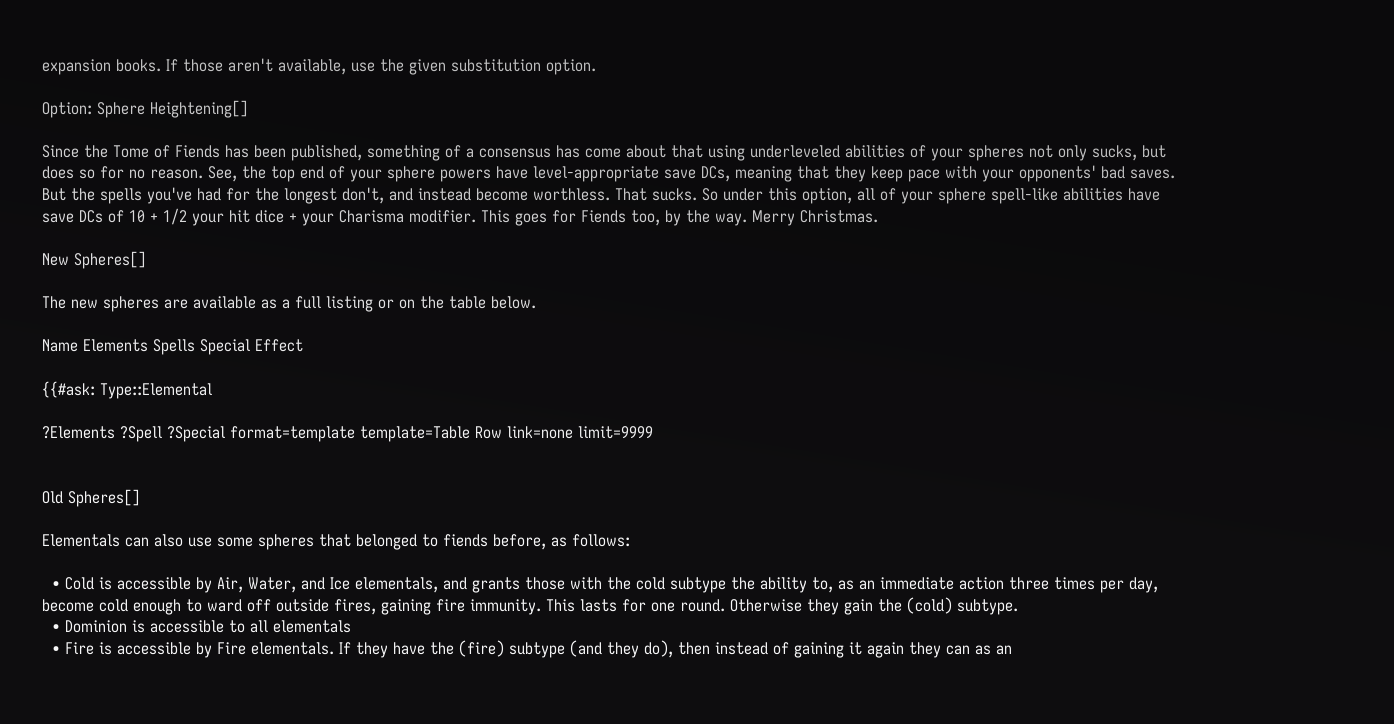expansion books. If those aren't available, use the given substitution option.

Option: Sphere Heightening[]

Since the Tome of Fiends has been published, something of a consensus has come about that using underleveled abilities of your spheres not only sucks, but does so for no reason. See, the top end of your sphere powers have level-appropriate save DCs, meaning that they keep pace with your opponents' bad saves. But the spells you've had for the longest don't, and instead become worthless. That sucks. So under this option, all of your sphere spell-like abilities have save DCs of 10 + 1/2 your hit dice + your Charisma modifier. This goes for Fiends too, by the way. Merry Christmas.

New Spheres[]

The new spheres are available as a full listing or on the table below.

Name Elements Spells Special Effect

{{#ask: Type::Elemental

?Elements ?Spell ?Special format=template template=Table Row link=none limit=9999


Old Spheres[]

Elementals can also use some spheres that belonged to fiends before, as follows:

  • Cold is accessible by Air, Water, and Ice elementals, and grants those with the cold subtype the ability to, as an immediate action three times per day, become cold enough to ward off outside fires, gaining fire immunity. This lasts for one round. Otherwise they gain the (cold) subtype.
  • Dominion is accessible to all elementals
  • Fire is accessible by Fire elementals. If they have the (fire) subtype (and they do), then instead of gaining it again they can as an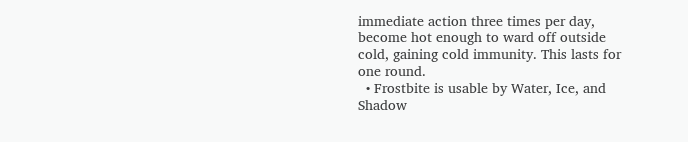immediate action three times per day, become hot enough to ward off outside cold, gaining cold immunity. This lasts for one round.
  • Frostbite is usable by Water, Ice, and Shadow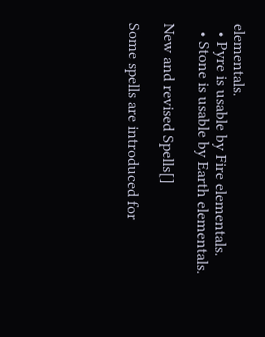elementals.
  • Pyre is usable by Fire elementals.
  • Stone is usable by Earth elementals.

New and revised Spells[]

Some spells are introduced for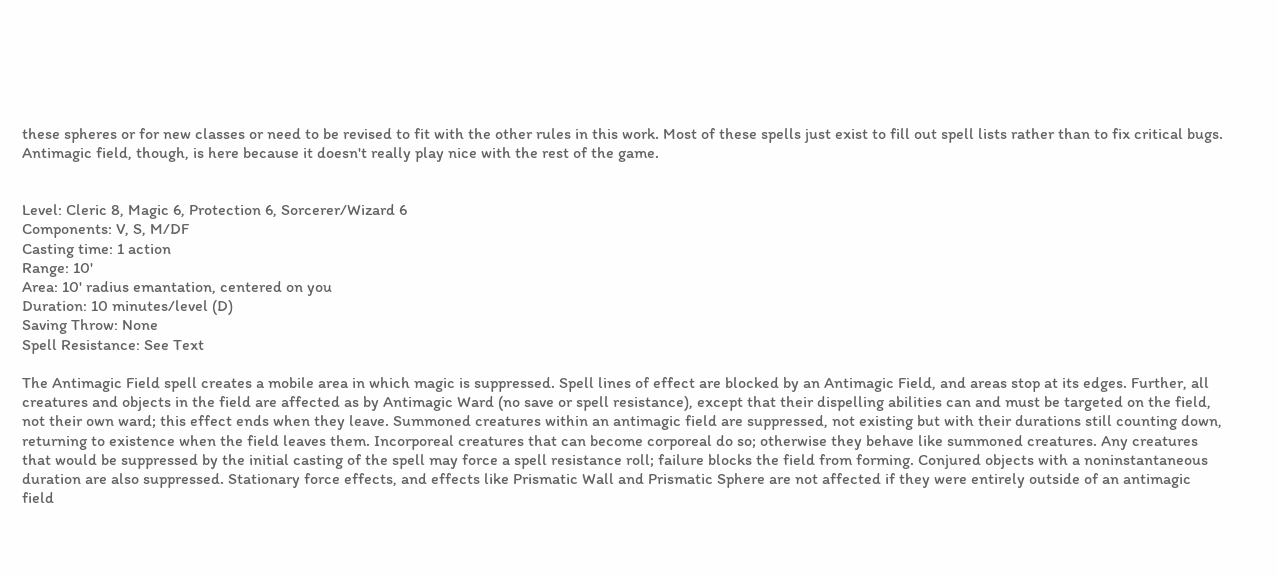these spheres or for new classes or need to be revised to fit with the other rules in this work. Most of these spells just exist to fill out spell lists rather than to fix critical bugs. Antimagic field, though, is here because it doesn't really play nice with the rest of the game.


Level: Cleric 8, Magic 6, Protection 6, Sorcerer/Wizard 6
Components: V, S, M/DF
Casting time: 1 action
Range: 10'
Area: 10' radius emantation, centered on you
Duration: 10 minutes/level (D)
Saving Throw: None
Spell Resistance: See Text

The Antimagic Field spell creates a mobile area in which magic is suppressed. Spell lines of effect are blocked by an Antimagic Field, and areas stop at its edges. Further, all creatures and objects in the field are affected as by Antimagic Ward (no save or spell resistance), except that their dispelling abilities can and must be targeted on the field, not their own ward; this effect ends when they leave. Summoned creatures within an antimagic field are suppressed, not existing but with their durations still counting down, returning to existence when the field leaves them. Incorporeal creatures that can become corporeal do so; otherwise they behave like summoned creatures. Any creatures that would be suppressed by the initial casting of the spell may force a spell resistance roll; failure blocks the field from forming. Conjured objects with a noninstantaneous duration are also suppressed. Stationary force effects, and effects like Prismatic Wall and Prismatic Sphere are not affected if they were entirely outside of an antimagic field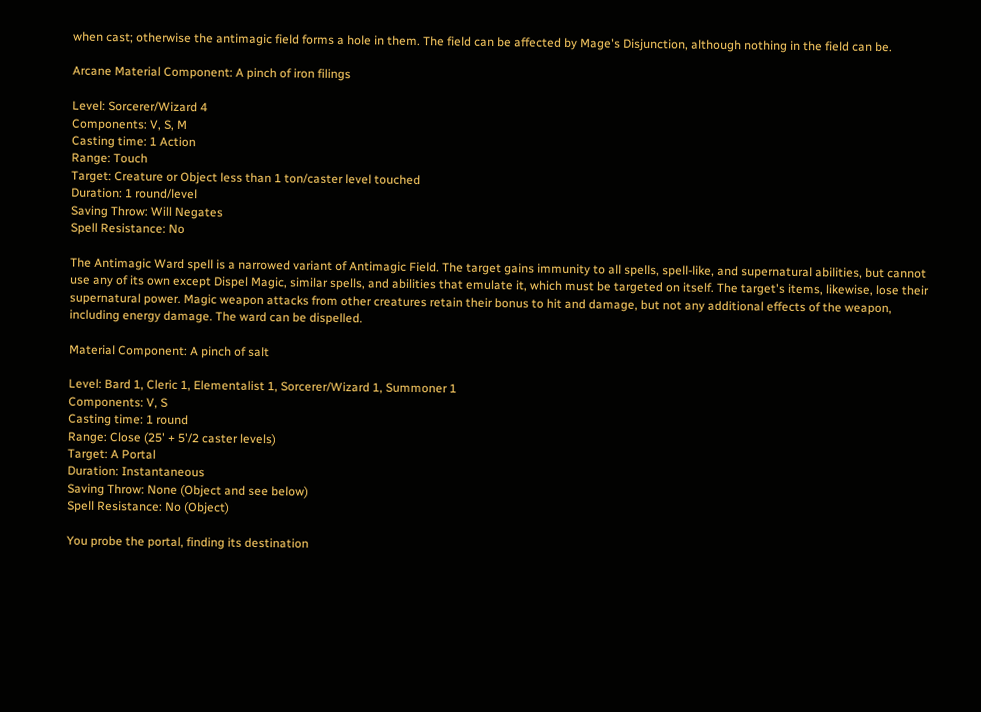when cast; otherwise the antimagic field forms a hole in them. The field can be affected by Mage's Disjunction, although nothing in the field can be.

Arcane Material Component: A pinch of iron filings

Level: Sorcerer/Wizard 4
Components: V, S, M
Casting time: 1 Action
Range: Touch
Target: Creature or Object less than 1 ton/caster level touched
Duration: 1 round/level
Saving Throw: Will Negates
Spell Resistance: No

The Antimagic Ward spell is a narrowed variant of Antimagic Field. The target gains immunity to all spells, spell-like, and supernatural abilities, but cannot use any of its own except Dispel Magic, similar spells, and abilities that emulate it, which must be targeted on itself. The target's items, likewise, lose their supernatural power. Magic weapon attacks from other creatures retain their bonus to hit and damage, but not any additional effects of the weapon, including energy damage. The ward can be dispelled.

Material Component: A pinch of salt

Level: Bard 1, Cleric 1, Elementalist 1, Sorcerer/Wizard 1, Summoner 1
Components: V, S
Casting time: 1 round
Range: Close (25' + 5'/2 caster levels)
Target: A Portal
Duration: Instantaneous
Saving Throw: None (Object and see below)
Spell Resistance: No (Object)

You probe the portal, finding its destination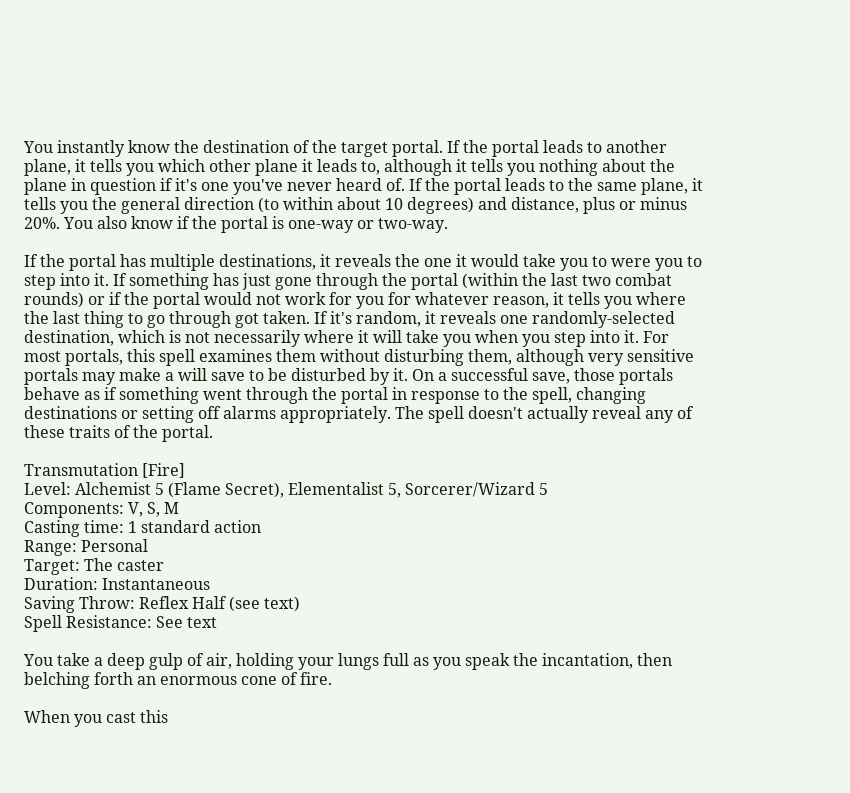You instantly know the destination of the target portal. If the portal leads to another plane, it tells you which other plane it leads to, although it tells you nothing about the plane in question if it's one you've never heard of. If the portal leads to the same plane, it tells you the general direction (to within about 10 degrees) and distance, plus or minus 20%. You also know if the portal is one-way or two-way.

If the portal has multiple destinations, it reveals the one it would take you to were you to step into it. If something has just gone through the portal (within the last two combat rounds) or if the portal would not work for you for whatever reason, it tells you where the last thing to go through got taken. If it's random, it reveals one randomly-selected destination, which is not necessarily where it will take you when you step into it. For most portals, this spell examines them without disturbing them, although very sensitive portals may make a will save to be disturbed by it. On a successful save, those portals behave as if something went through the portal in response to the spell, changing destinations or setting off alarms appropriately. The spell doesn't actually reveal any of these traits of the portal.

Transmutation [Fire]
Level: Alchemist 5 (Flame Secret), Elementalist 5, Sorcerer/Wizard 5
Components: V, S, M
Casting time: 1 standard action
Range: Personal
Target: The caster
Duration: Instantaneous
Saving Throw: Reflex Half (see text)
Spell Resistance: See text

You take a deep gulp of air, holding your lungs full as you speak the incantation, then belching forth an enormous cone of fire.

When you cast this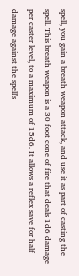spell, you gain a breath weapon attack, and use it as part of casting the spell. This breath weapon is a 30 foot cone of fire that deals 1d6 damage per caster level, to a maximum of 15d6. It allows a reflex save for half damage against the spell's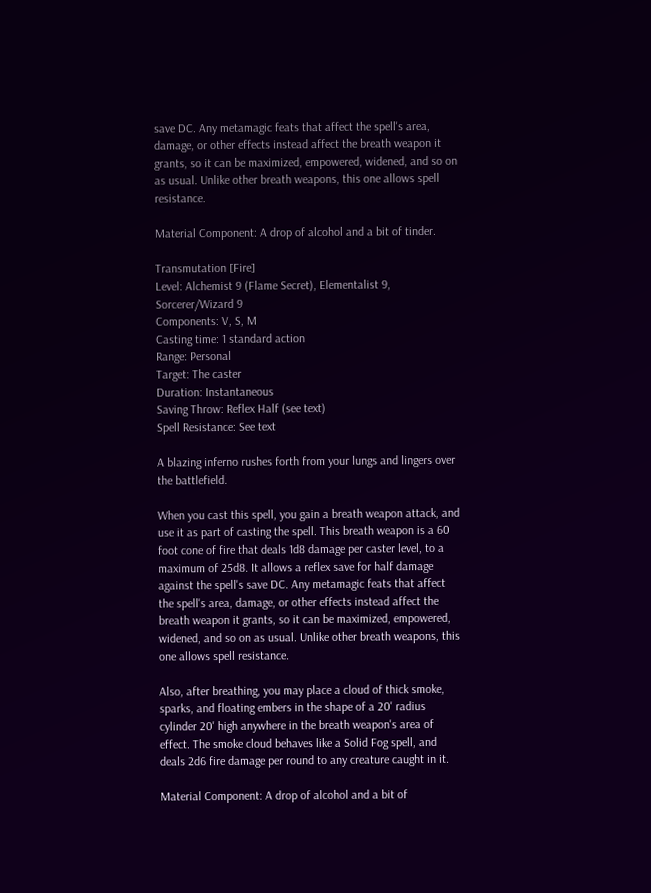save DC. Any metamagic feats that affect the spell's area, damage, or other effects instead affect the breath weapon it grants, so it can be maximized, empowered, widened, and so on as usual. Unlike other breath weapons, this one allows spell resistance.

Material Component: A drop of alcohol and a bit of tinder.

Transmutation [Fire]
Level: Alchemist 9 (Flame Secret), Elementalist 9, Sorcerer/Wizard 9
Components: V, S, M
Casting time: 1 standard action
Range: Personal
Target: The caster
Duration: Instantaneous
Saving Throw: Reflex Half (see text)
Spell Resistance: See text

A blazing inferno rushes forth from your lungs and lingers over the battlefield.

When you cast this spell, you gain a breath weapon attack, and use it as part of casting the spell. This breath weapon is a 60 foot cone of fire that deals 1d8 damage per caster level, to a maximum of 25d8. It allows a reflex save for half damage against the spell's save DC. Any metamagic feats that affect the spell's area, damage, or other effects instead affect the breath weapon it grants, so it can be maximized, empowered, widened, and so on as usual. Unlike other breath weapons, this one allows spell resistance.

Also, after breathing, you may place a cloud of thick smoke, sparks, and floating embers in the shape of a 20' radius cylinder 20' high anywhere in the breath weapon's area of effect. The smoke cloud behaves like a Solid Fog spell, and deals 2d6 fire damage per round to any creature caught in it.

Material Component: A drop of alcohol and a bit of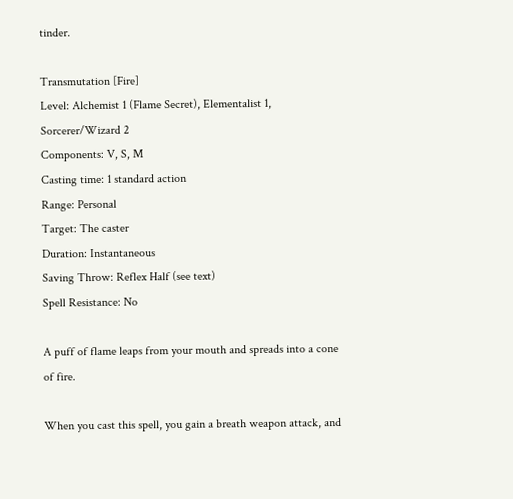tinder.

Transmutation [Fire]
Level: Alchemist 1 (Flame Secret), Elementalist 1, Sorcerer/Wizard 2
Components: V, S, M
Casting time: 1 standard action
Range: Personal
Target: The caster
Duration: Instantaneous
Saving Throw: Reflex Half (see text)
Spell Resistance: No

A puff of flame leaps from your mouth and spreads into a cone of fire.

When you cast this spell, you gain a breath weapon attack, and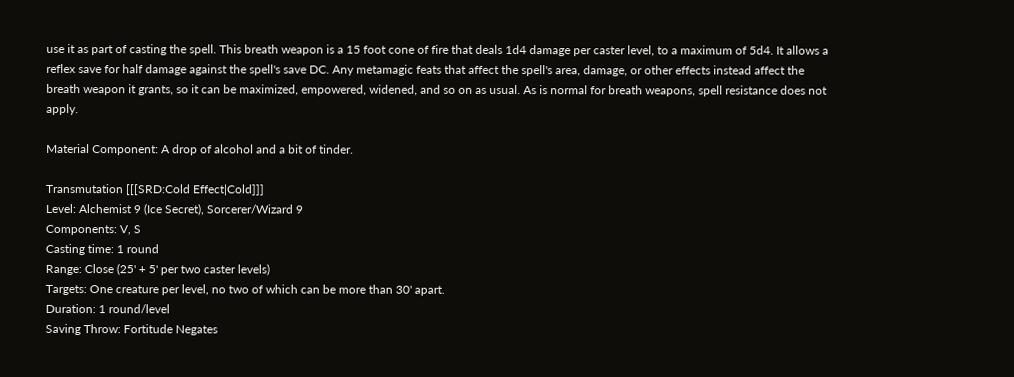use it as part of casting the spell. This breath weapon is a 15 foot cone of fire that deals 1d4 damage per caster level, to a maximum of 5d4. It allows a reflex save for half damage against the spell's save DC. Any metamagic feats that affect the spell's area, damage, or other effects instead affect the breath weapon it grants, so it can be maximized, empowered, widened, and so on as usual. As is normal for breath weapons, spell resistance does not apply.

Material Component: A drop of alcohol and a bit of tinder.

Transmutation [[[SRD:Cold Effect|Cold]]]
Level: Alchemist 9 (Ice Secret), Sorcerer/Wizard 9
Components: V, S
Casting time: 1 round
Range: Close (25' + 5' per two caster levels)
Targets: One creature per level, no two of which can be more than 30' apart.
Duration: 1 round/level
Saving Throw: Fortitude Negates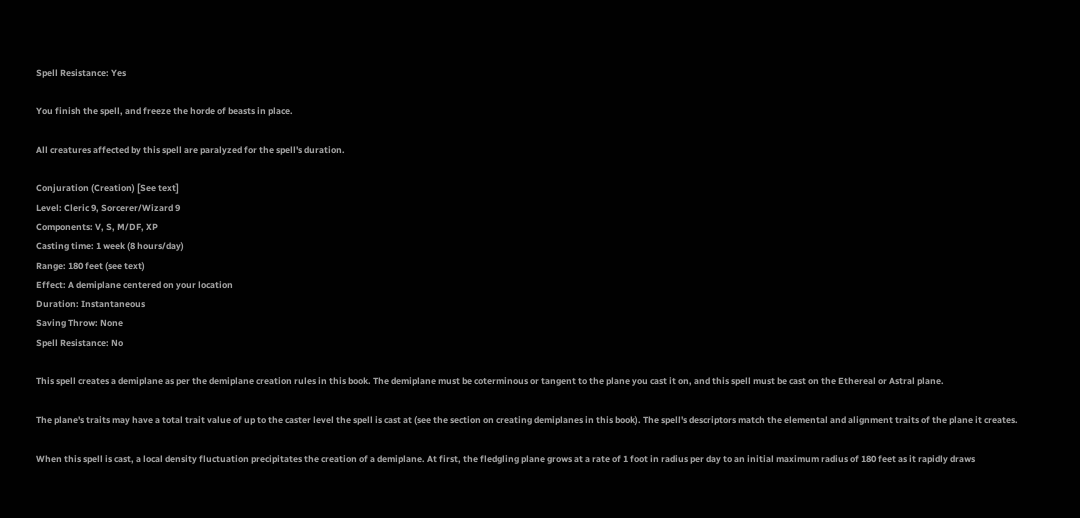Spell Resistance: Yes

You finish the spell, and freeze the horde of beasts in place.

All creatures affected by this spell are paralyzed for the spell's duration.

Conjuration (Creation) [See text]
Level: Cleric 9, Sorcerer/Wizard 9
Components: V, S, M/DF, XP
Casting time: 1 week (8 hours/day)
Range: 180 feet (see text)
Effect: A demiplane centered on your location
Duration: Instantaneous
Saving Throw: None
Spell Resistance: No

This spell creates a demiplane as per the demiplane creation rules in this book. The demiplane must be coterminous or tangent to the plane you cast it on, and this spell must be cast on the Ethereal or Astral plane.

The plane's traits may have a total trait value of up to the caster level the spell is cast at (see the section on creating demiplanes in this book). The spell's descriptors match the elemental and alignment traits of the plane it creates.

When this spell is cast, a local density fluctuation precipitates the creation of a demiplane. At first, the fledgling plane grows at a rate of 1 foot in radius per day to an initial maximum radius of 180 feet as it rapidly draws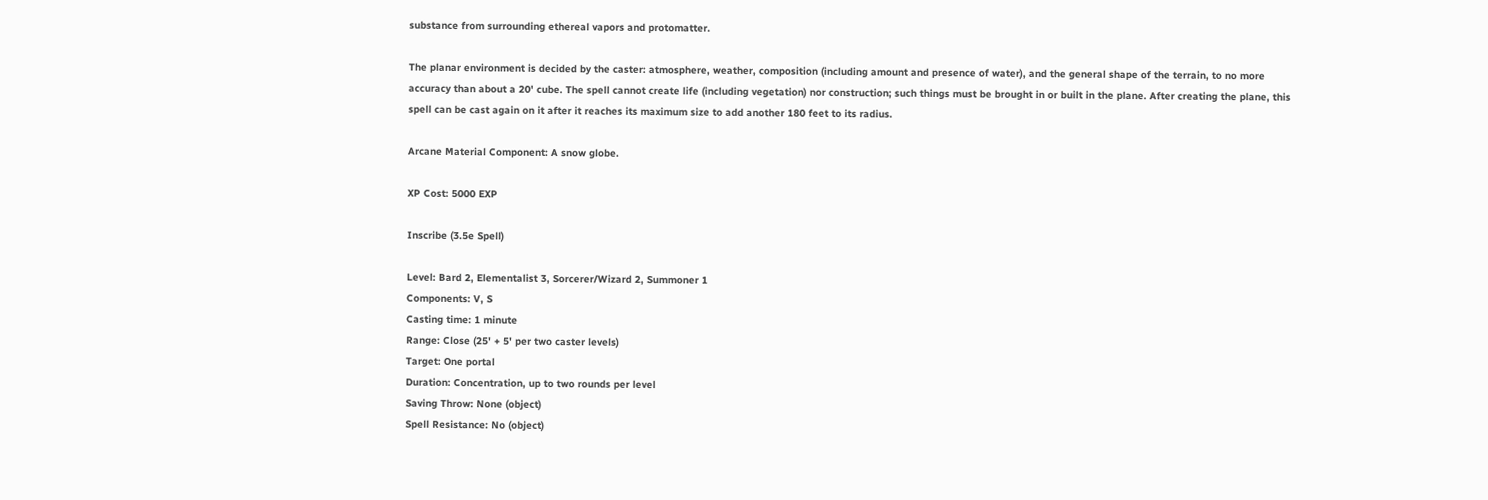substance from surrounding ethereal vapors and protomatter.

The planar environment is decided by the caster: atmosphere, weather, composition (including amount and presence of water), and the general shape of the terrain, to no more accuracy than about a 20' cube. The spell cannot create life (including vegetation) nor construction; such things must be brought in or built in the plane. After creating the plane, this spell can be cast again on it after it reaches its maximum size to add another 180 feet to its radius.

Arcane Material Component: A snow globe.

XP Cost: 5000 EXP

Inscribe (3.5e Spell)

Level: Bard 2, Elementalist 3, Sorcerer/Wizard 2, Summoner 1
Components: V, S
Casting time: 1 minute
Range: Close (25' + 5' per two caster levels)
Target: One portal
Duration: Concentration, up to two rounds per level
Saving Throw: None (object)
Spell Resistance: No (object)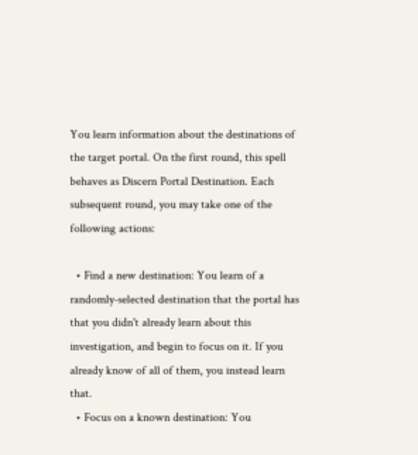You learn information about the destinations of the target portal. On the first round, this spell behaves as Discern Portal Destination. Each subsequent round, you may take one of the following actions:

  • Find a new destination: You learn of a randomly-selected destination that the portal has that you didn't already learn about this investigation, and begin to focus on it. If you already know of all of them, you instead learn that.
  • Focus on a known destination: You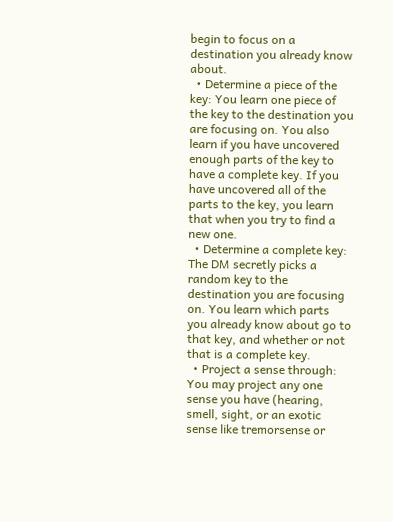begin to focus on a destination you already know about.
  • Determine a piece of the key: You learn one piece of the key to the destination you are focusing on. You also learn if you have uncovered enough parts of the key to have a complete key. If you have uncovered all of the parts to the key, you learn that when you try to find a new one.
  • Determine a complete key: The DM secretly picks a random key to the destination you are focusing on. You learn which parts you already know about go to that key, and whether or not that is a complete key.
  • Project a sense through: You may project any one sense you have (hearing, smell, sight, or an exotic sense like tremorsense or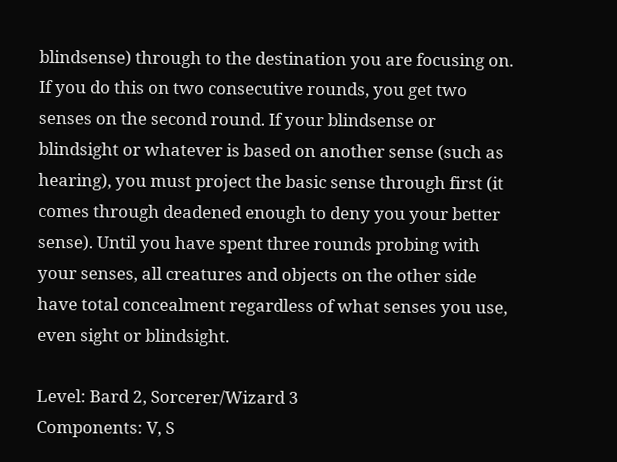blindsense) through to the destination you are focusing on. If you do this on two consecutive rounds, you get two senses on the second round. If your blindsense or blindsight or whatever is based on another sense (such as hearing), you must project the basic sense through first (it comes through deadened enough to deny you your better sense). Until you have spent three rounds probing with your senses, all creatures and objects on the other side have total concealment regardless of what senses you use, even sight or blindsight.

Level: Bard 2, Sorcerer/Wizard 3
Components: V, S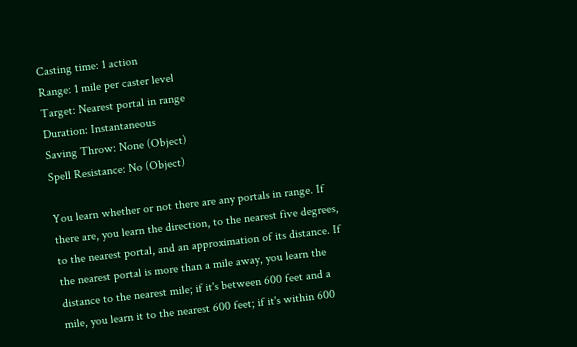Casting time: 1 action
Range: 1 mile per caster level
Target: Nearest portal in range
Duration: Instantaneous
Saving Throw: None (Object)
Spell Resistance: No (Object)

You learn whether or not there are any portals in range. If there are, you learn the direction, to the nearest five degrees, to the nearest portal, and an approximation of its distance. If the nearest portal is more than a mile away, you learn the distance to the nearest mile; if it's between 600 feet and a mile, you learn it to the nearest 600 feet; if it's within 600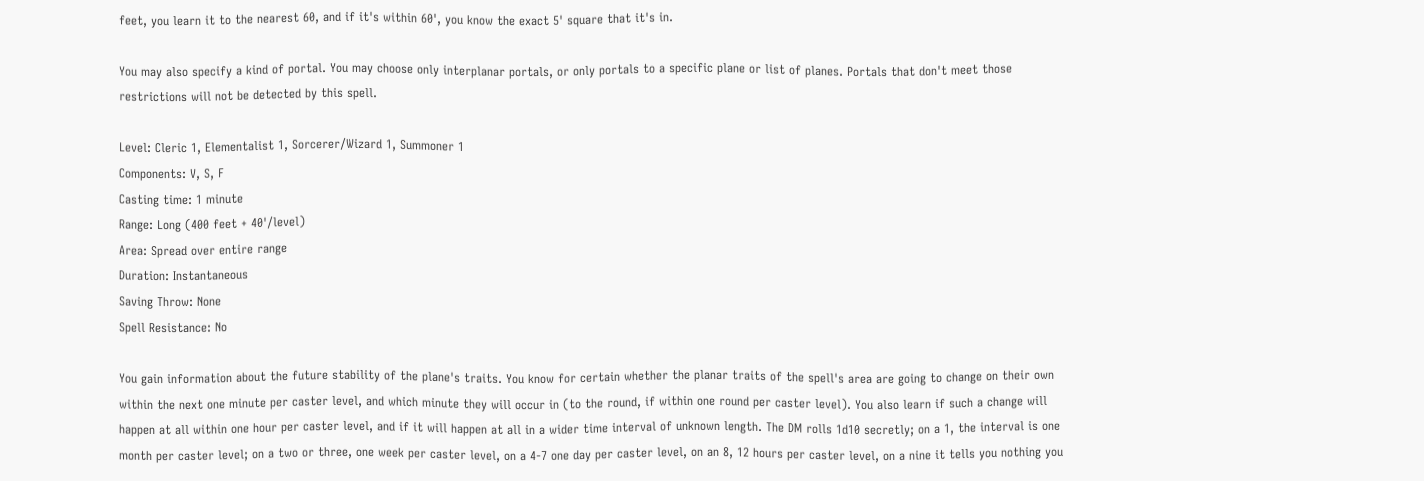feet, you learn it to the nearest 60, and if it's within 60', you know the exact 5' square that it's in.

You may also specify a kind of portal. You may choose only interplanar portals, or only portals to a specific plane or list of planes. Portals that don't meet those restrictions will not be detected by this spell.

Level: Cleric 1, Elementalist 1, Sorcerer/Wizard 1, Summoner 1
Components: V, S, F
Casting time: 1 minute
Range: Long (400 feet + 40'/level)
Area: Spread over entire range
Duration: Instantaneous
Saving Throw: None
Spell Resistance: No

You gain information about the future stability of the plane's traits. You know for certain whether the planar traits of the spell's area are going to change on their own within the next one minute per caster level, and which minute they will occur in (to the round, if within one round per caster level). You also learn if such a change will happen at all within one hour per caster level, and if it will happen at all in a wider time interval of unknown length. The DM rolls 1d10 secretly; on a 1, the interval is one month per caster level; on a two or three, one week per caster level, on a 4-7 one day per caster level, on an 8, 12 hours per caster level, on a nine it tells you nothing you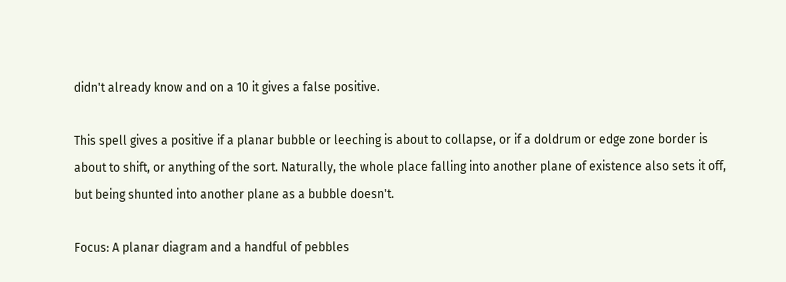didn't already know and on a 10 it gives a false positive.

This spell gives a positive if a planar bubble or leeching is about to collapse, or if a doldrum or edge zone border is about to shift, or anything of the sort. Naturally, the whole place falling into another plane of existence also sets it off, but being shunted into another plane as a bubble doesn't.

Focus: A planar diagram and a handful of pebbles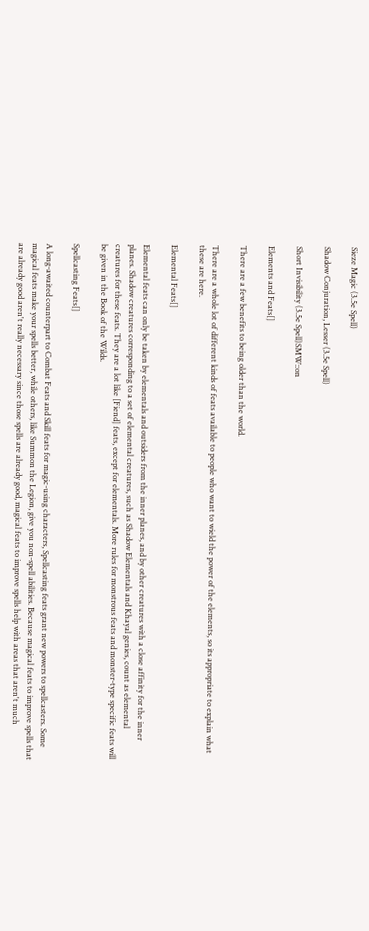Sieze Magic (3.5e Spell)

Shadow Conjuration, Lesser (3.5e Spell)

Short Invisibility (3.5e Spell)SMW::on

Elements and Feats[]

There are a few benefits to being older than the world.

There are a whole lot of different kinds of feats available to people who want to wield the power of the elements, so its appropriate to explain what these are here.

Elemental Feats[]

Elemental feats can only be taken by elementals and outsiders from the inner planes, and by other creatures with a close affinity for the inner planes. Shadow creatures corresponding to a set of elemental creatures, such as Shadow Elementals and Khayal genies, count as elemental creatures for these feats. They are a lot like [Fiend] feats, except for elementals. More rules for monstrous feats and monster-type specific feats will be given in the Book of the Wilds.

Spellcasting Feats[]

A long-awaited counterpart to Combat Feats and Skill feats for magic-using characters, Spellcasting feats grant new powers to spellcasters. Some magical feats make your spells better, while others, like Summon the Legion, give you non-spell abilities. Because magical feats to improve spells that are already good aren't really necessary since those spells are already good, magical feats to improve spells help with areas that aren't much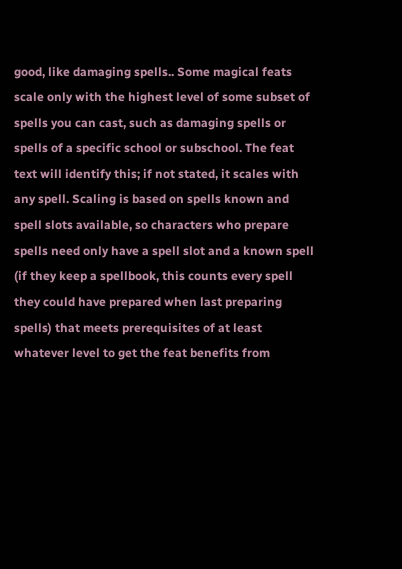good, like damaging spells.. Some magical feats scale only with the highest level of some subset of spells you can cast, such as damaging spells or spells of a specific school or subschool. The feat text will identify this; if not stated, it scales with any spell. Scaling is based on spells known and spell slots available, so characters who prepare spells need only have a spell slot and a known spell (if they keep a spellbook, this counts every spell they could have prepared when last preparing spells) that meets prerequisites of at least whatever level to get the feat benefits from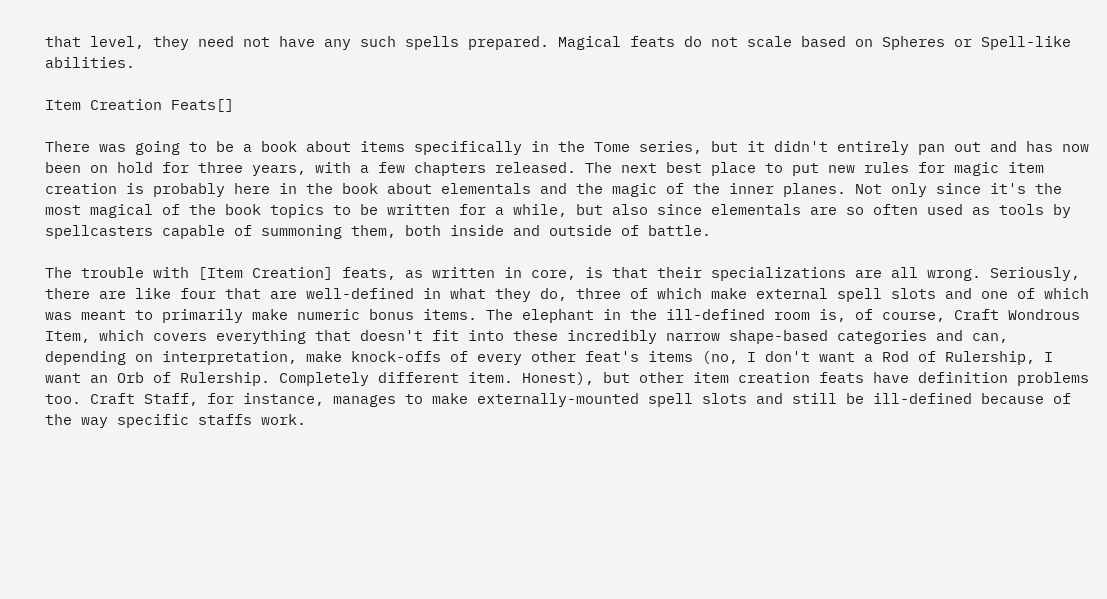that level, they need not have any such spells prepared. Magical feats do not scale based on Spheres or Spell-like abilities.

Item Creation Feats[]

There was going to be a book about items specifically in the Tome series, but it didn't entirely pan out and has now been on hold for three years, with a few chapters released. The next best place to put new rules for magic item creation is probably here in the book about elementals and the magic of the inner planes. Not only since it's the most magical of the book topics to be written for a while, but also since elementals are so often used as tools by spellcasters capable of summoning them, both inside and outside of battle.

The trouble with [Item Creation] feats, as written in core, is that their specializations are all wrong. Seriously, there are like four that are well-defined in what they do, three of which make external spell slots and one of which was meant to primarily make numeric bonus items. The elephant in the ill-defined room is, of course, Craft Wondrous Item, which covers everything that doesn't fit into these incredibly narrow shape-based categories and can, depending on interpretation, make knock-offs of every other feat's items (no, I don't want a Rod of Rulership, I want an Orb of Rulership. Completely different item. Honest), but other item creation feats have definition problems too. Craft Staff, for instance, manages to make externally-mounted spell slots and still be ill-defined because of the way specific staffs work.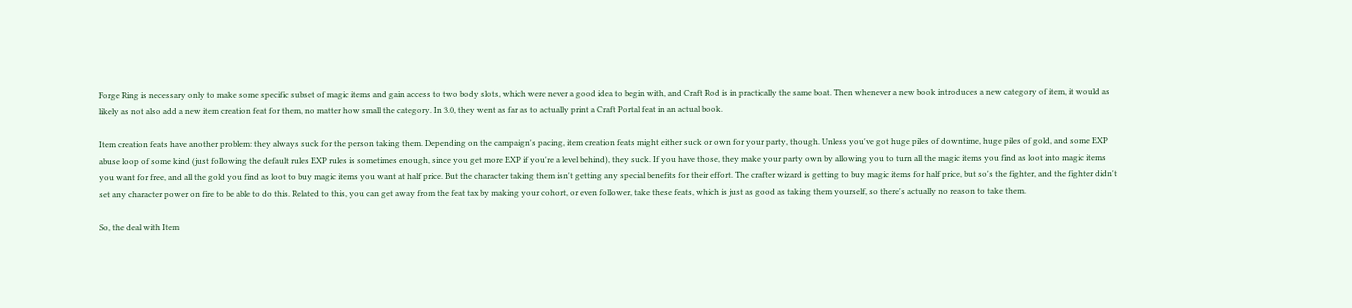Forge Ring is necessary only to make some specific subset of magic items and gain access to two body slots, which were never a good idea to begin with, and Craft Rod is in practically the same boat. Then whenever a new book introduces a new category of item, it would as likely as not also add a new item creation feat for them, no matter how small the category. In 3.0, they went as far as to actually print a Craft Portal feat in an actual book.

Item creation feats have another problem: they always suck for the person taking them. Depending on the campaign's pacing, item creation feats might either suck or own for your party, though. Unless you've got huge piles of downtime, huge piles of gold, and some EXP abuse loop of some kind (just following the default rules EXP rules is sometimes enough, since you get more EXP if you're a level behind), they suck. If you have those, they make your party own by allowing you to turn all the magic items you find as loot into magic items you want for free, and all the gold you find as loot to buy magic items you want at half price. But the character taking them isn't getting any special benefits for their effort. The crafter wizard is getting to buy magic items for half price, but so's the fighter, and the fighter didn't set any character power on fire to be able to do this. Related to this, you can get away from the feat tax by making your cohort, or even follower, take these feats, which is just as good as taking them yourself, so there's actually no reason to take them.

So, the deal with Item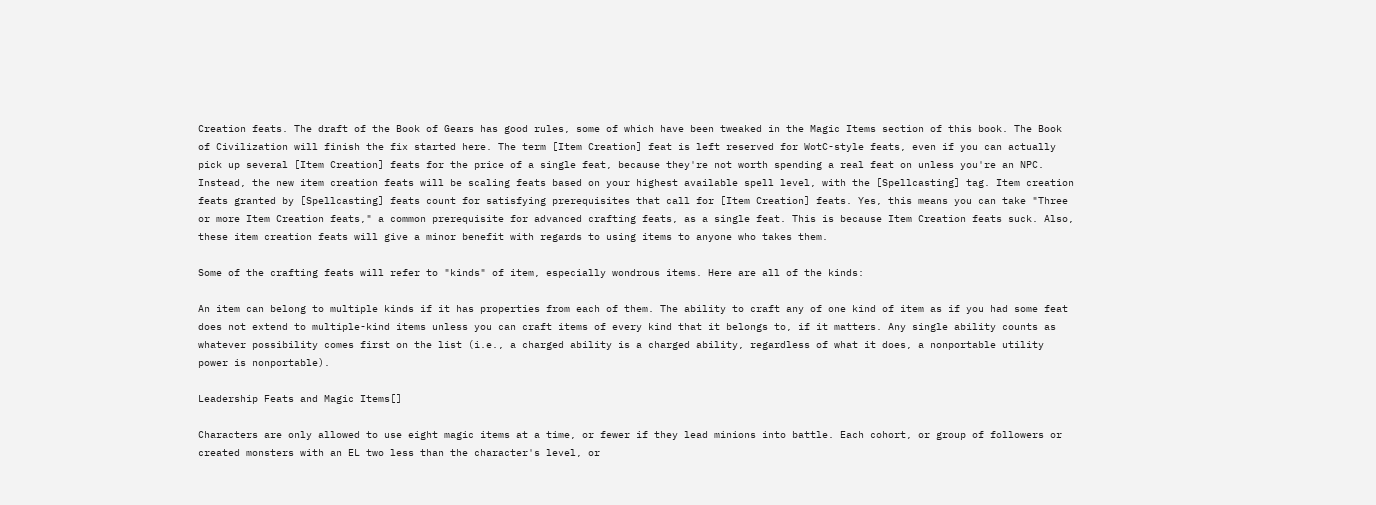Creation feats. The draft of the Book of Gears has good rules, some of which have been tweaked in the Magic Items section of this book. The Book of Civilization will finish the fix started here. The term [Item Creation] feat is left reserved for WotC-style feats, even if you can actually pick up several [Item Creation] feats for the price of a single feat, because they're not worth spending a real feat on unless you're an NPC. Instead, the new item creation feats will be scaling feats based on your highest available spell level, with the [Spellcasting] tag. Item creation feats granted by [Spellcasting] feats count for satisfying prerequisites that call for [Item Creation] feats. Yes, this means you can take "Three or more Item Creation feats," a common prerequisite for advanced crafting feats, as a single feat. This is because Item Creation feats suck. Also, these item creation feats will give a minor benefit with regards to using items to anyone who takes them.

Some of the crafting feats will refer to "kinds" of item, especially wondrous items. Here are all of the kinds:

An item can belong to multiple kinds if it has properties from each of them. The ability to craft any of one kind of item as if you had some feat does not extend to multiple-kind items unless you can craft items of every kind that it belongs to, if it matters. Any single ability counts as whatever possibility comes first on the list (i.e., a charged ability is a charged ability, regardless of what it does, a nonportable utility power is nonportable).

Leadership Feats and Magic Items[]

Characters are only allowed to use eight magic items at a time, or fewer if they lead minions into battle. Each cohort, or group of followers or created monsters with an EL two less than the character's level, or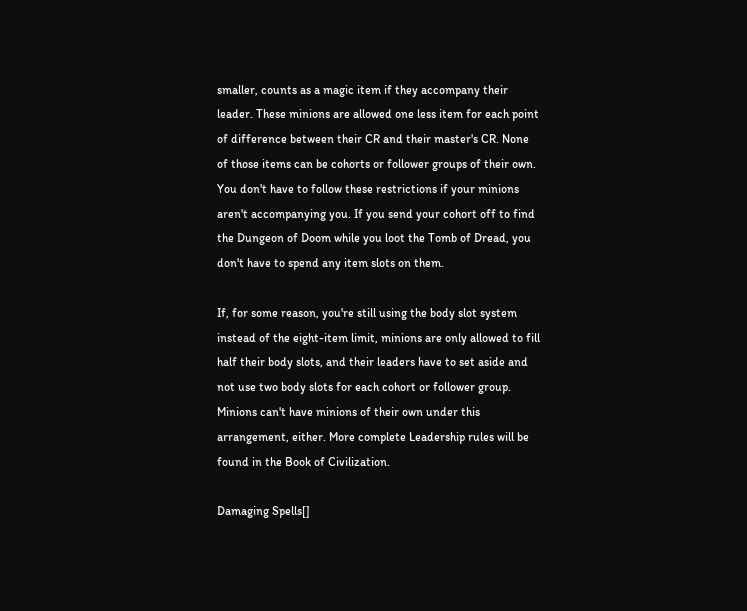smaller, counts as a magic item if they accompany their leader. These minions are allowed one less item for each point of difference between their CR and their master's CR. None of those items can be cohorts or follower groups of their own. You don't have to follow these restrictions if your minions aren't accompanying you. If you send your cohort off to find the Dungeon of Doom while you loot the Tomb of Dread, you don't have to spend any item slots on them.

If, for some reason, you're still using the body slot system instead of the eight-item limit, minions are only allowed to fill half their body slots, and their leaders have to set aside and not use two body slots for each cohort or follower group. Minions can't have minions of their own under this arrangement, either. More complete Leadership rules will be found in the Book of Civilization.

Damaging Spells[]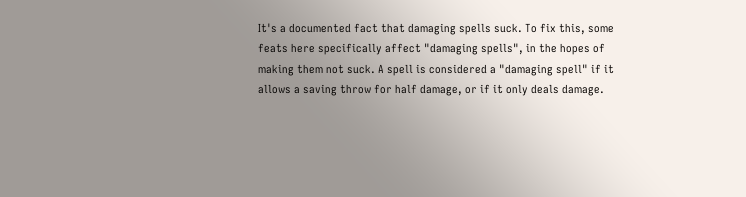It's a documented fact that damaging spells suck. To fix this, some feats here specifically affect "damaging spells", in the hopes of making them not suck. A spell is considered a "damaging spell" if it allows a saving throw for half damage, or if it only deals damage.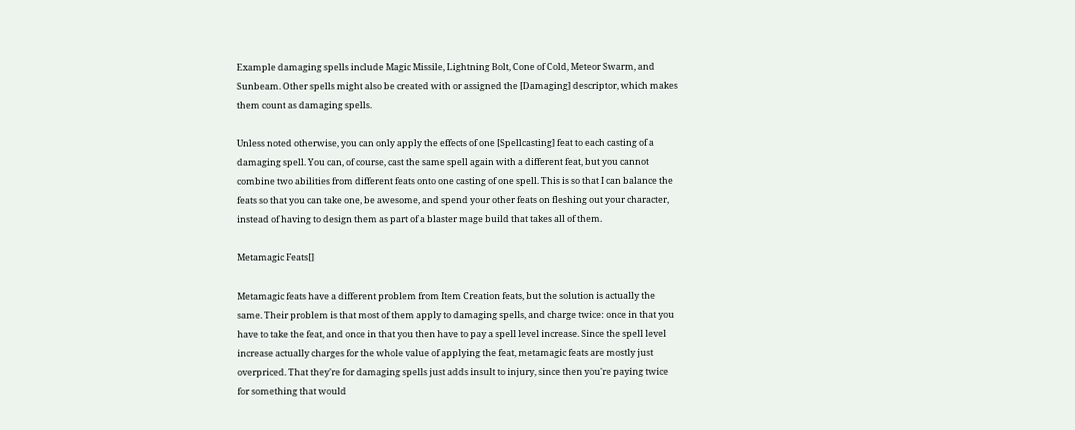Example damaging spells include Magic Missile, Lightning Bolt, Cone of Cold, Meteor Swarm, and Sunbeam. Other spells might also be created with or assigned the [Damaging] descriptor, which makes them count as damaging spells.

Unless noted otherwise, you can only apply the effects of one [Spellcasting] feat to each casting of a damaging spell. You can, of course, cast the same spell again with a different feat, but you cannot combine two abilities from different feats onto one casting of one spell. This is so that I can balance the feats so that you can take one, be awesome, and spend your other feats on fleshing out your character, instead of having to design them as part of a blaster mage build that takes all of them.

Metamagic Feats[]

Metamagic feats have a different problem from Item Creation feats, but the solution is actually the same. Their problem is that most of them apply to damaging spells, and charge twice: once in that you have to take the feat, and once in that you then have to pay a spell level increase. Since the spell level increase actually charges for the whole value of applying the feat, metamagic feats are mostly just overpriced. That they're for damaging spells just adds insult to injury, since then you're paying twice for something that would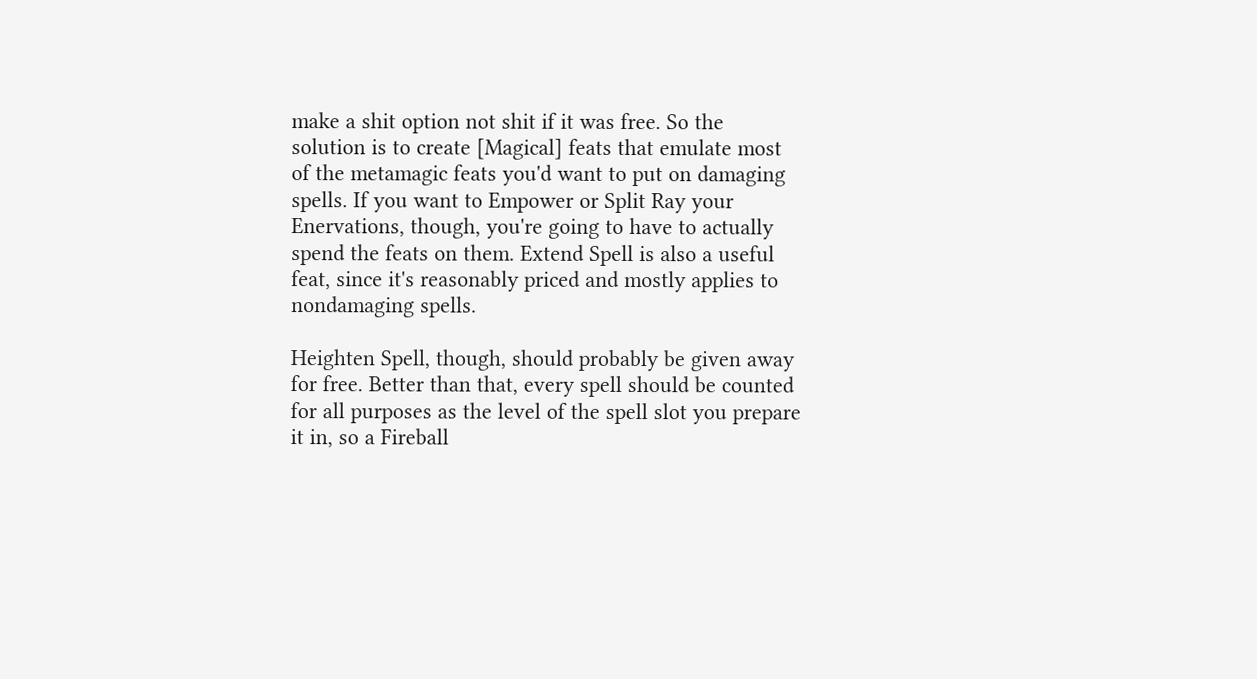make a shit option not shit if it was free. So the solution is to create [Magical] feats that emulate most of the metamagic feats you'd want to put on damaging spells. If you want to Empower or Split Ray your Enervations, though, you're going to have to actually spend the feats on them. Extend Spell is also a useful feat, since it's reasonably priced and mostly applies to nondamaging spells.

Heighten Spell, though, should probably be given away for free. Better than that, every spell should be counted for all purposes as the level of the spell slot you prepare it in, so a Fireball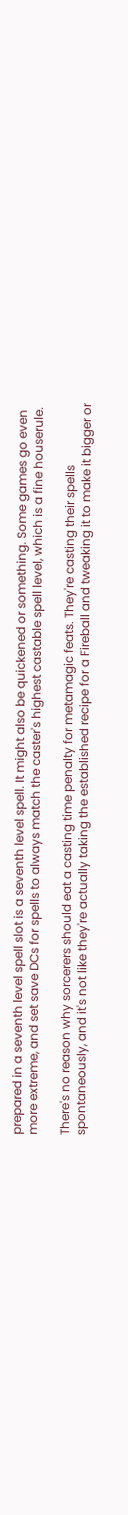prepared in a seventh level spell slot is a seventh level spell. It might also be quickened or something. Some games go even more extreme, and set save DCs for spells to always match the caster's highest castable spell level, which is a fine houserule.

There's no reason why sorcerers should eat a casting time penalty for metamagic feats. They're casting their spells spontaneously, and it's not like they're actually taking the established recipe for a Fireball and tweaking it to make it bigger or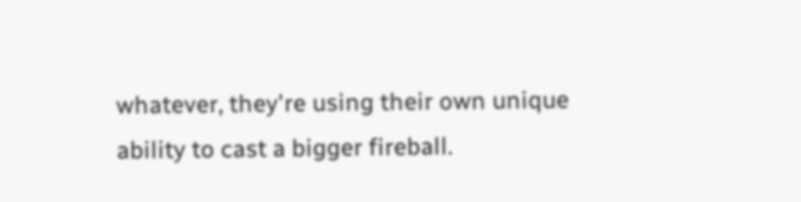whatever, they're using their own unique ability to cast a bigger fireball.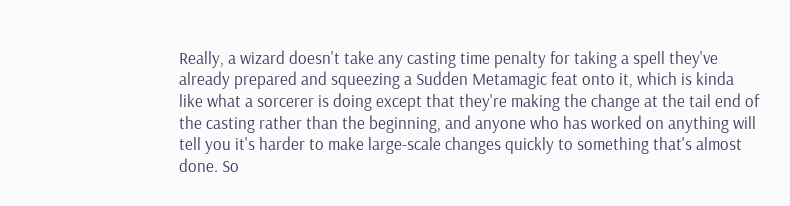Really, a wizard doesn't take any casting time penalty for taking a spell they've already prepared and squeezing a Sudden Metamagic feat onto it, which is kinda like what a sorcerer is doing except that they're making the change at the tail end of the casting rather than the beginning, and anyone who has worked on anything will tell you it's harder to make large-scale changes quickly to something that's almost done. So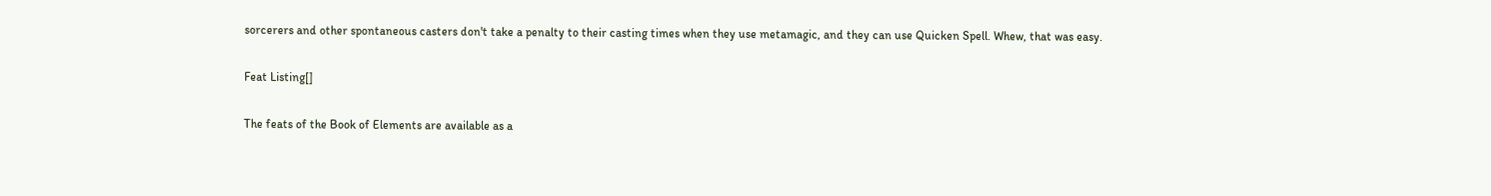sorcerers and other spontaneous casters don't take a penalty to their casting times when they use metamagic, and they can use Quicken Spell. Whew, that was easy.

Feat Listing[]

The feats of the Book of Elements are available as a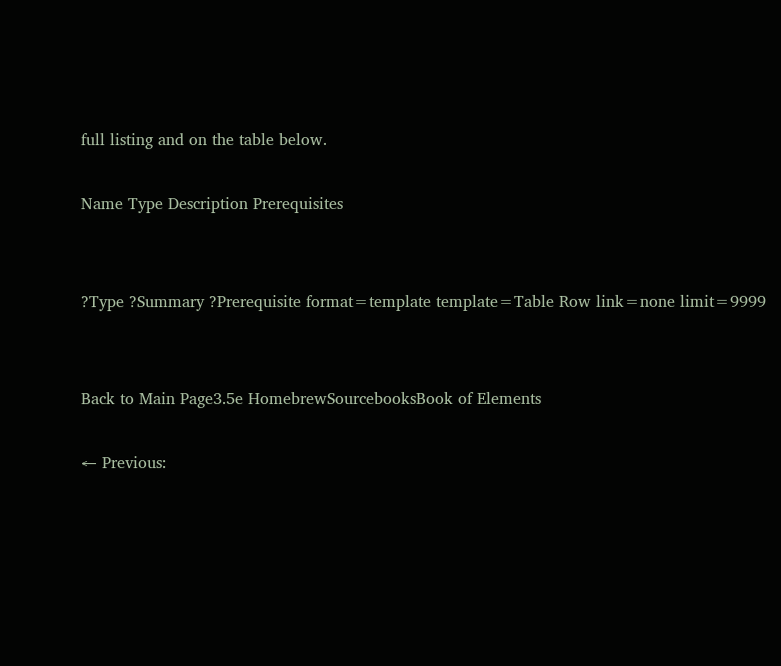full listing and on the table below.

Name Type Description Prerequisites


?Type ?Summary ?Prerequisite format=template template=Table Row link=none limit=9999


Back to Main Page3.5e HomebrewSourcebooksBook of Elements

← Previous: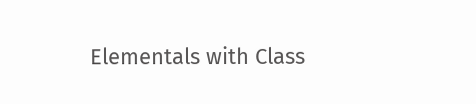Elementals with Class